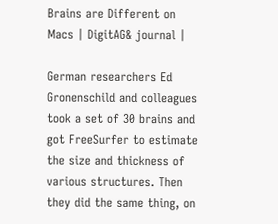Brains are Different on Macs | DigitAG& journal |

German researchers Ed Gronenschild and colleagues took a set of 30 brains and got FreeSurfer to estimate the size and thickness of various structures. Then they did the same thing, on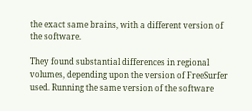the exact same brains, with a different version of the software.

They found substantial differences in regional volumes, depending upon the version of FreeSurfer used. Running the same version of the software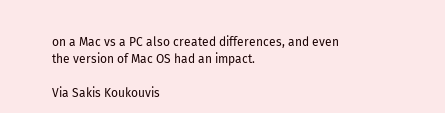on a Mac vs a PC also created differences, and even the version of Mac OS had an impact.

Via Sakis Koukouvis